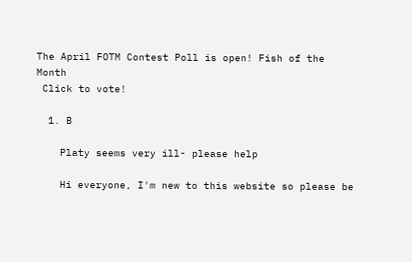The April FOTM Contest Poll is open! Fish of the Month
 Click to vote!

  1. B

    Platy seems very ill- please help

    Hi everyone, I'm new to this website so please be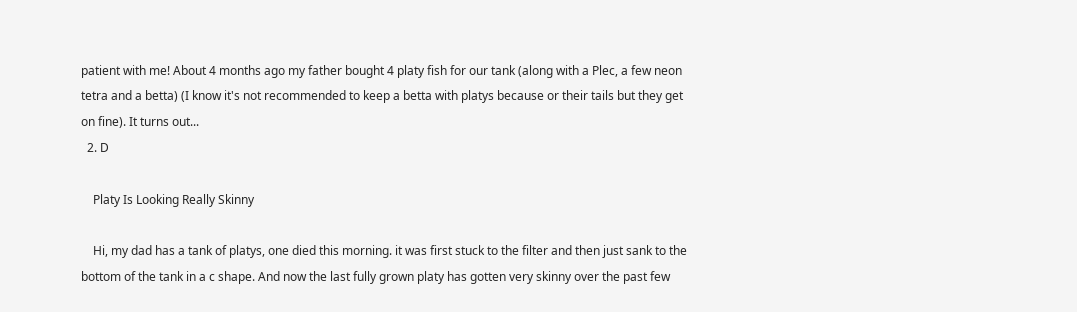patient with me! About 4 months ago my father bought 4 platy fish for our tank (along with a Plec, a few neon tetra and a betta) (I know it's not recommended to keep a betta with platys because or their tails but they get on fine). It turns out...
  2. D

    Platy Is Looking Really Skinny

    Hi, my dad has a tank of platys, one died this morning. it was first stuck to the filter and then just sank to the bottom of the tank in a c shape. And now the last fully grown platy has gotten very skinny over the past few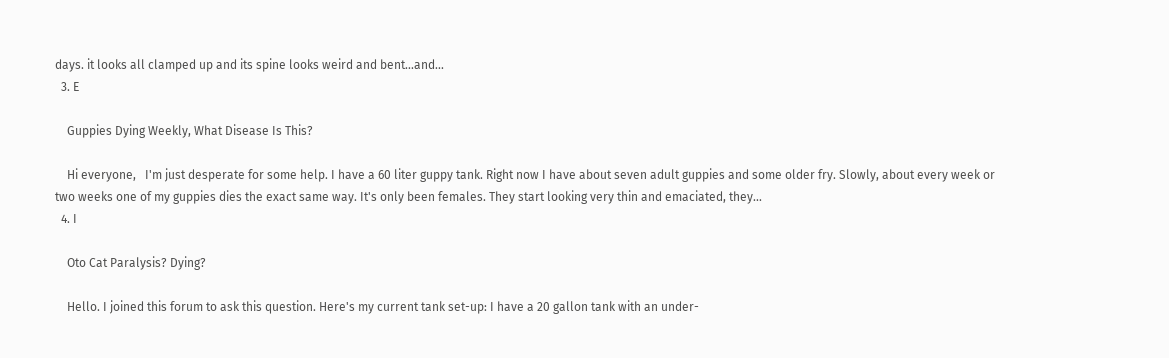days. it looks all clamped up and its spine looks weird and bent...and...
  3. E

    Guppies Dying Weekly, What Disease Is This?

    Hi everyone,   I'm just desperate for some help. I have a 60 liter guppy tank. Right now I have about seven adult guppies and some older fry. Slowly, about every week or two weeks one of my guppies dies the exact same way. It's only been females. They start looking very thin and emaciated, they...
  4. I

    Oto Cat Paralysis? Dying?

    Hello. I joined this forum to ask this question. Here's my current tank set-up: I have a 20 gallon tank with an under-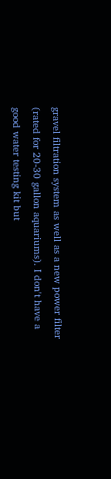gravel filtration system as well as a new power filter (rated for 20-30 gallon aquariums). I don't have a good water testing kit but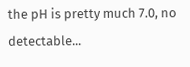the pH is pretty much 7.0, no detectable...